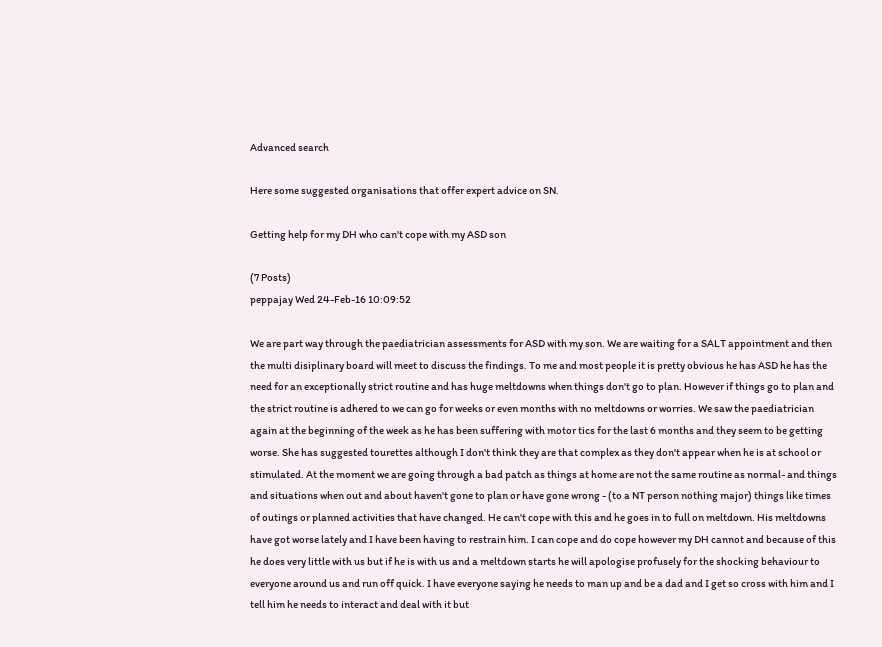Advanced search

Here some suggested organisations that offer expert advice on SN.

Getting help for my DH who can't cope with my ASD son

(7 Posts)
peppajay Wed 24-Feb-16 10:09:52

We are part way through the paediatrician assessments for ASD with my son. We are waiting for a SALT appointment and then the multi disiplinary board will meet to discuss the findings. To me and most people it is pretty obvious he has ASD he has the need for an exceptionally strict routine and has huge meltdowns when things don't go to plan. However if things go to plan and the strict routine is adhered to we can go for weeks or even months with no meltdowns or worries. We saw the paediatrician again at the beginning of the week as he has been suffering with motor tics for the last 6 months and they seem to be getting worse. She has suggested tourettes although I don't think they are that complex as they don't appear when he is at school or stimulated. At the moment we are going through a bad patch as things at home are not the same routine as normal- and things and situations when out and about haven't gone to plan or have gone wrong - (to a NT person nothing major) things like times of outings or planned activities that have changed. He can't cope with this and he goes in to full on meltdown. His meltdowns have got worse lately and I have been having to restrain him. I can cope and do cope however my DH cannot and because of this he does very little with us but if he is with us and a meltdown starts he will apologise profusely for the shocking behaviour to everyone around us and run off quick. I have everyone saying he needs to man up and be a dad and I get so cross with him and I tell him he needs to interact and deal with it but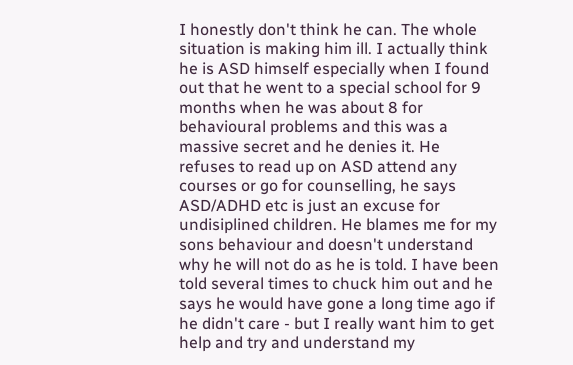I honestly don't think he can. The whole situation is making him ill. I actually think he is ASD himself especially when I found out that he went to a special school for 9 months when he was about 8 for behavioural problems and this was a massive secret and he denies it. He refuses to read up on ASD attend any courses or go for counselling, he says ASD/ADHD etc is just an excuse for undisiplined children. He blames me for my sons behaviour and doesn't understand why he will not do as he is told. I have been told several times to chuck him out and he says he would have gone a long time ago if he didn't care - but I really want him to get help and try and understand my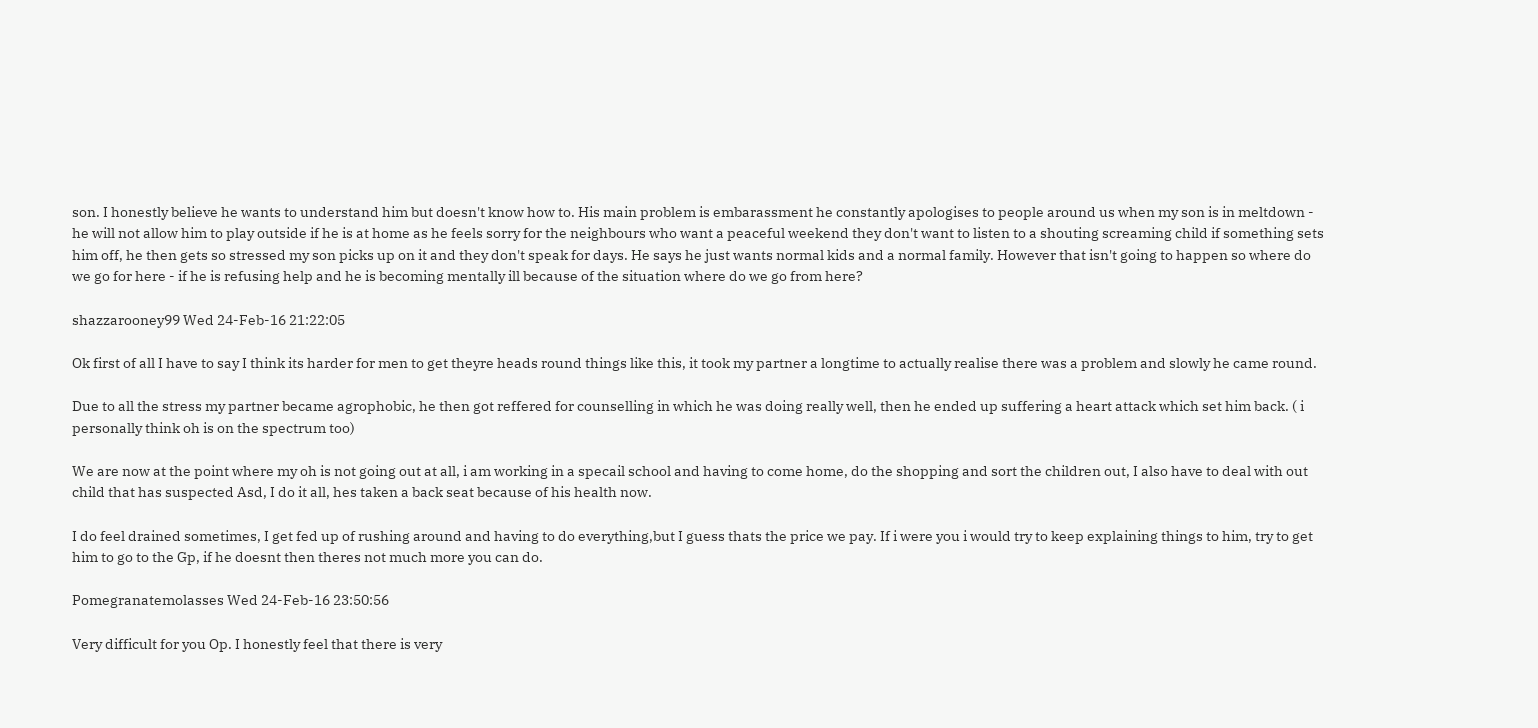son. I honestly believe he wants to understand him but doesn't know how to. His main problem is embarassment he constantly apologises to people around us when my son is in meltdown - he will not allow him to play outside if he is at home as he feels sorry for the neighbours who want a peaceful weekend they don't want to listen to a shouting screaming child if something sets him off, he then gets so stressed my son picks up on it and they don't speak for days. He says he just wants normal kids and a normal family. However that isn't going to happen so where do we go for here - if he is refusing help and he is becoming mentally ill because of the situation where do we go from here?

shazzarooney99 Wed 24-Feb-16 21:22:05

Ok first of all I have to say I think its harder for men to get theyre heads round things like this, it took my partner a longtime to actually realise there was a problem and slowly he came round.

Due to all the stress my partner became agrophobic, he then got reffered for counselling in which he was doing really well, then he ended up suffering a heart attack which set him back. ( i personally think oh is on the spectrum too)

We are now at the point where my oh is not going out at all, i am working in a specail school and having to come home, do the shopping and sort the children out, I also have to deal with out child that has suspected Asd, I do it all, hes taken a back seat because of his health now.

I do feel drained sometimes, I get fed up of rushing around and having to do everything,but I guess thats the price we pay. If i were you i would try to keep explaining things to him, try to get him to go to the Gp, if he doesnt then theres not much more you can do.

Pomegranatemolasses Wed 24-Feb-16 23:50:56

Very difficult for you Op. I honestly feel that there is very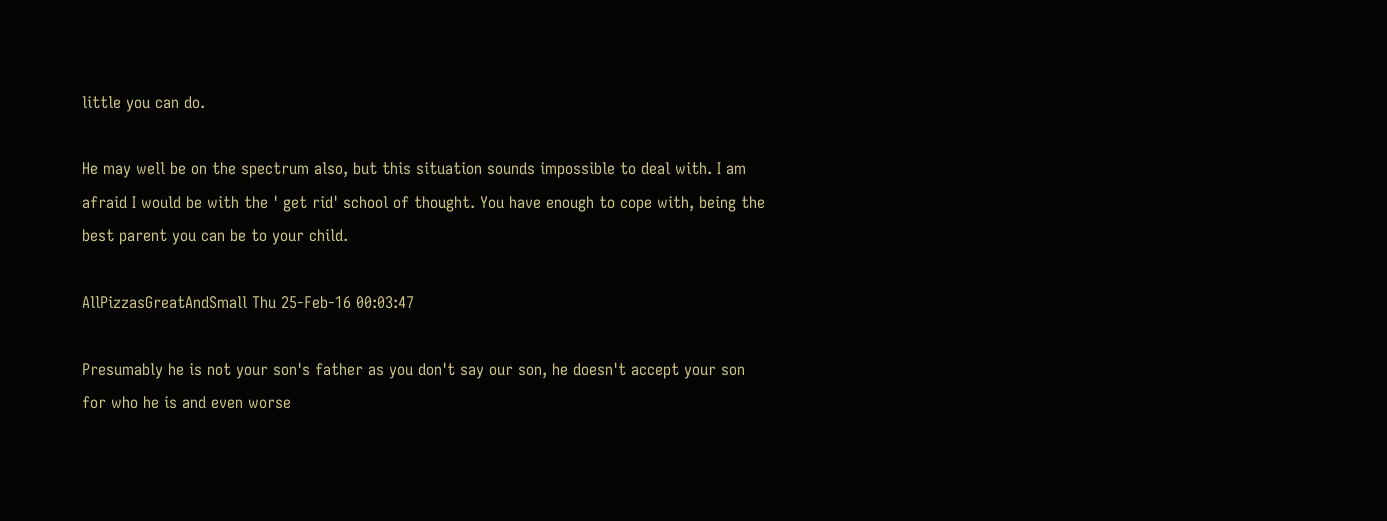little you can do.

He may well be on the spectrum also, but this situation sounds impossible to deal with. I am afraid I would be with the ' get rid' school of thought. You have enough to cope with, being the best parent you can be to your child.

AllPizzasGreatAndSmall Thu 25-Feb-16 00:03:47

Presumably he is not your son's father as you don't say our son, he doesn't accept your son for who he is and even worse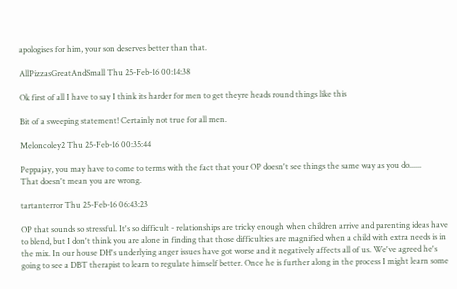apologises for him, your son deserves better than that.

AllPizzasGreatAndSmall Thu 25-Feb-16 00:14:38

Ok first of all I have to say I think its harder for men to get theyre heads round things like this

Bit of a sweeping statement! Certainly not true for all men.

Meloncoley2 Thu 25-Feb-16 00:35:44

Peppajay, you may have to come to terms with the fact that your OP doesn't see things the same way as you do......
That doesn't mean you are wrong.

tartanterror Thu 25-Feb-16 06:43:23

OP that sounds so stressful. It's so difficult - relationships are tricky enough when children arrive and parenting ideas have to blend, but I don't think you are alone in finding that those difficulties are magnified when a child with extra needs is in the mix. In our house DH's underlying anger issues have got worse and it negatively affects all of us. We've agreed he's going to see a DBT therapist to learn to regulate himself better. Once he is further along in the process I might learn some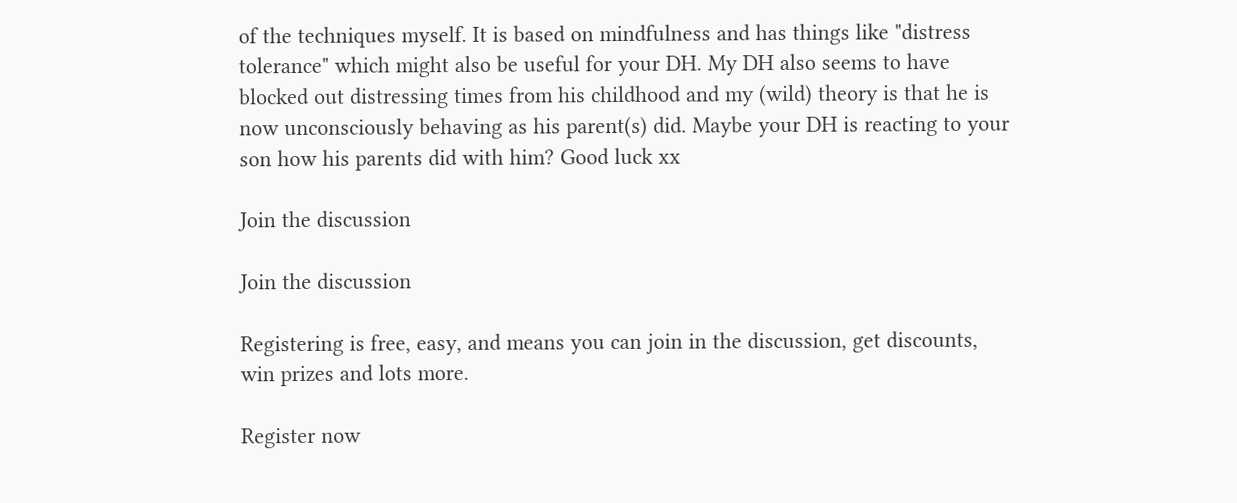of the techniques myself. It is based on mindfulness and has things like "distress tolerance" which might also be useful for your DH. My DH also seems to have blocked out distressing times from his childhood and my (wild) theory is that he is now unconsciously behaving as his parent(s) did. Maybe your DH is reacting to your son how his parents did with him? Good luck xx

Join the discussion

Join the discussion

Registering is free, easy, and means you can join in the discussion, get discounts, win prizes and lots more.

Register now